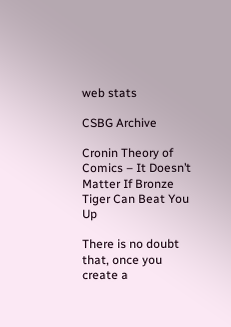web stats

CSBG Archive

Cronin Theory of Comics – It Doesn’t Matter If Bronze Tiger Can Beat You Up

There is no doubt that, once you create a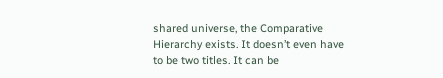shared universe, the Comparative Hierarchy exists. It doesn’t even have to be two titles. It can be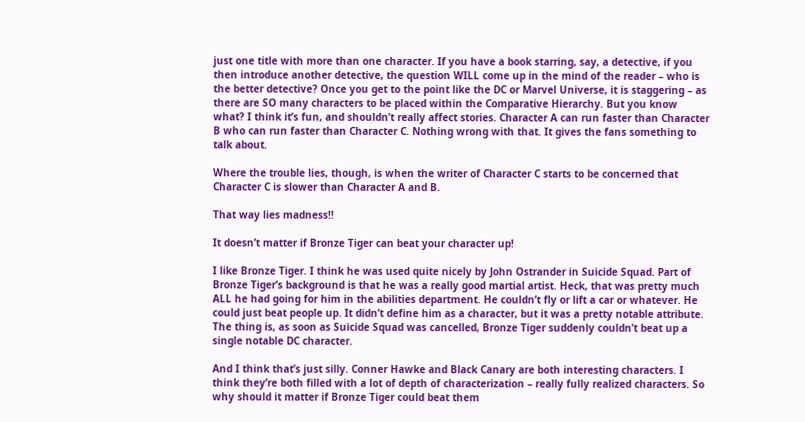just one title with more than one character. If you have a book starring, say, a detective, if you then introduce another detective, the question WILL come up in the mind of the reader – who is the better detective? Once you get to the point like the DC or Marvel Universe, it is staggering – as there are SO many characters to be placed within the Comparative Hierarchy. But you know what? I think it’s fun, and shouldn’t really affect stories. Character A can run faster than Character B who can run faster than Character C. Nothing wrong with that. It gives the fans something to talk about.

Where the trouble lies, though, is when the writer of Character C starts to be concerned that Character C is slower than Character A and B.

That way lies madness!!

It doesn’t matter if Bronze Tiger can beat your character up!

I like Bronze Tiger. I think he was used quite nicely by John Ostrander in Suicide Squad. Part of Bronze Tiger’s background is that he was a really good martial artist. Heck, that was pretty much ALL he had going for him in the abilities department. He couldn’t fly or lift a car or whatever. He could just beat people up. It didn’t define him as a character, but it was a pretty notable attribute. The thing is, as soon as Suicide Squad was cancelled, Bronze Tiger suddenly couldn’t beat up a single notable DC character.

And I think that’s just silly. Conner Hawke and Black Canary are both interesting characters. I think they’re both filled with a lot of depth of characterization – really fully realized characters. So why should it matter if Bronze Tiger could beat them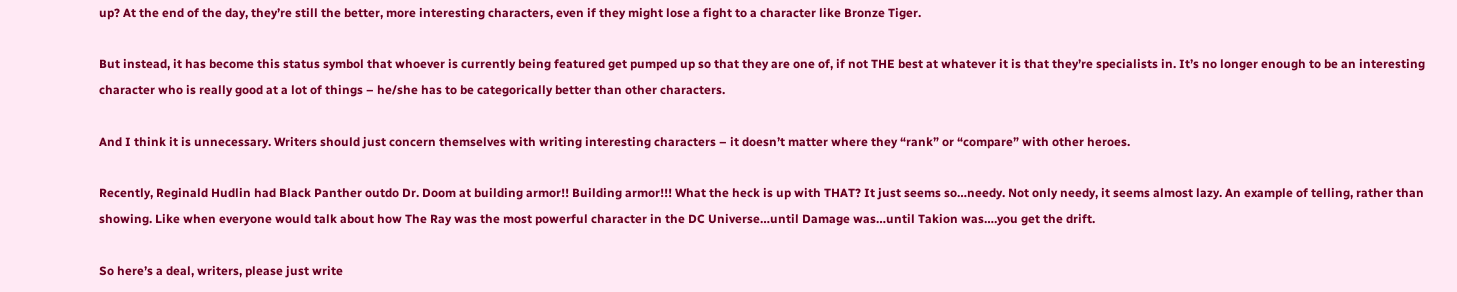up? At the end of the day, they’re still the better, more interesting characters, even if they might lose a fight to a character like Bronze Tiger.

But instead, it has become this status symbol that whoever is currently being featured get pumped up so that they are one of, if not THE best at whatever it is that they’re specialists in. It’s no longer enough to be an interesting character who is really good at a lot of things – he/she has to be categorically better than other characters.

And I think it is unnecessary. Writers should just concern themselves with writing interesting characters – it doesn’t matter where they “rank” or “compare” with other heroes.

Recently, Reginald Hudlin had Black Panther outdo Dr. Doom at building armor!! Building armor!!! What the heck is up with THAT? It just seems so…needy. Not only needy, it seems almost lazy. An example of telling, rather than showing. Like when everyone would talk about how The Ray was the most powerful character in the DC Universe…until Damage was…until Takion was….you get the drift.

So here’s a deal, writers, please just write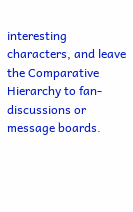interesting characters, and leave the Comparative Hierarchy to fan-discussions or message boards.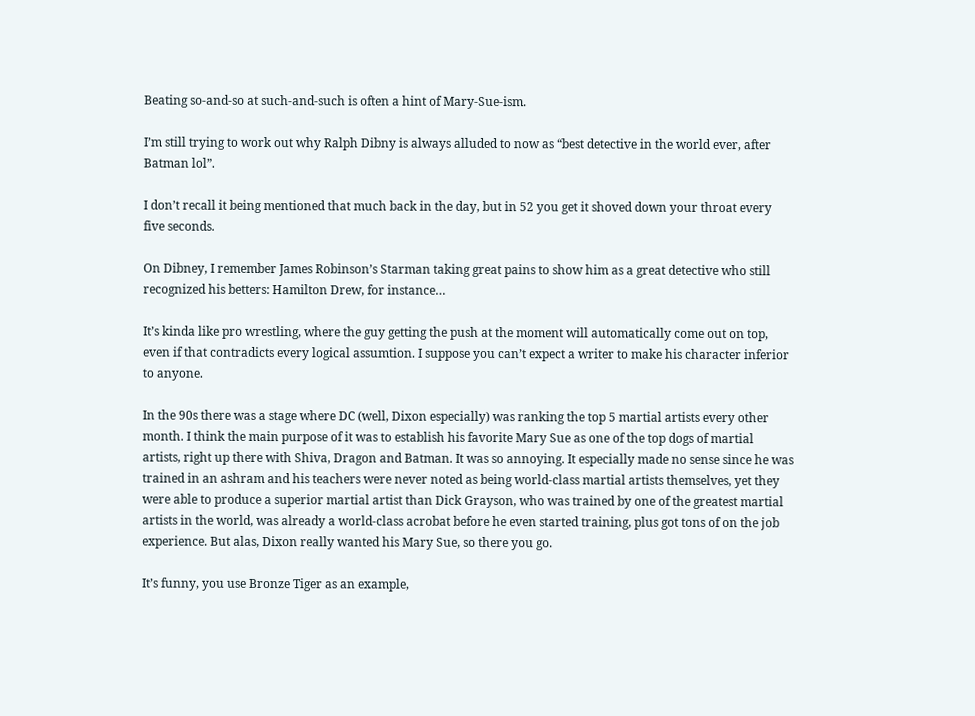Beating so-and-so at such-and-such is often a hint of Mary-Sue-ism.

I’m still trying to work out why Ralph Dibny is always alluded to now as “best detective in the world ever, after Batman lol”.

I don’t recall it being mentioned that much back in the day, but in 52 you get it shoved down your throat every five seconds.

On Dibney, I remember James Robinson’s Starman taking great pains to show him as a great detective who still recognized his betters: Hamilton Drew, for instance…

It’s kinda like pro wrestling, where the guy getting the push at the moment will automatically come out on top, even if that contradicts every logical assumtion. I suppose you can’t expect a writer to make his character inferior to anyone.

In the 90s there was a stage where DC (well, Dixon especially) was ranking the top 5 martial artists every other month. I think the main purpose of it was to establish his favorite Mary Sue as one of the top dogs of martial artists, right up there with Shiva, Dragon and Batman. It was so annoying. It especially made no sense since he was trained in an ashram and his teachers were never noted as being world-class martial artists themselves, yet they were able to produce a superior martial artist than Dick Grayson, who was trained by one of the greatest martial artists in the world, was already a world-class acrobat before he even started training, plus got tons of on the job experience. But alas, Dixon really wanted his Mary Sue, so there you go.

It’s funny, you use Bronze Tiger as an example,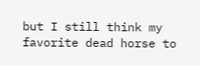but I still think my favorite dead horse to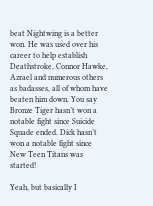beat Nightwing is a better won. He was used over his career to help establish Deathstroke, Connor Hawke, Azrael and numerous others as badasses, all of whom have beaten him down. You say Bronze Tiger hasn’t won a notable fight since Suicide Squade ended. Dick hasn’t won a notable fight since New Teen Titans was started!

Yeah, but basically I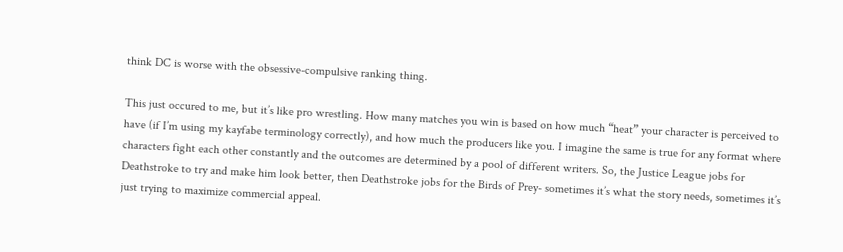think DC is worse with the obsessive-compulsive ranking thing.

This just occured to me, but it’s like pro wrestling. How many matches you win is based on how much “heat” your character is perceived to have (if I’m using my kayfabe terminology correctly), and how much the producers like you. I imagine the same is true for any format where characters fight each other constantly and the outcomes are determined by a pool of different writers. So, the Justice League jobs for Deathstroke to try and make him look better, then Deathstroke jobs for the Birds of Prey- sometimes it’s what the story needs, sometimes it’s just trying to maximize commercial appeal.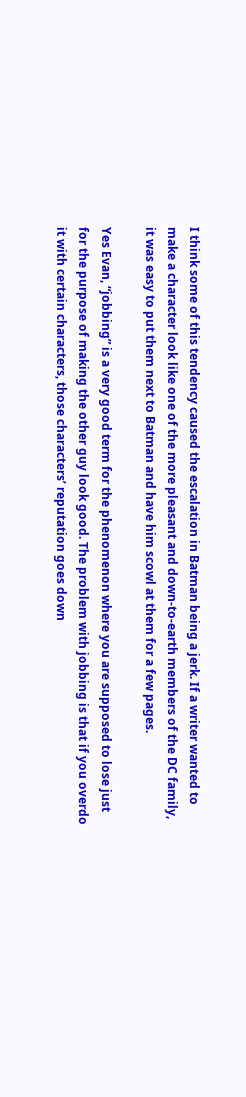I think some of this tendency caused the escalation in Batman being a jerk. If a writer wanted to make a character look like one of the more pleasant and down-to-earth members of the DC family, it was easy to put them next to Batman and have him scowl at them for a few pages.

Yes Evan, “jobbing” is a very good term for the phenomenon where you are supposed to lose just for the purpose of making the other guy look good. The problem with jobbing is that if you overdo it with certain characters, those characters’ reputation goes down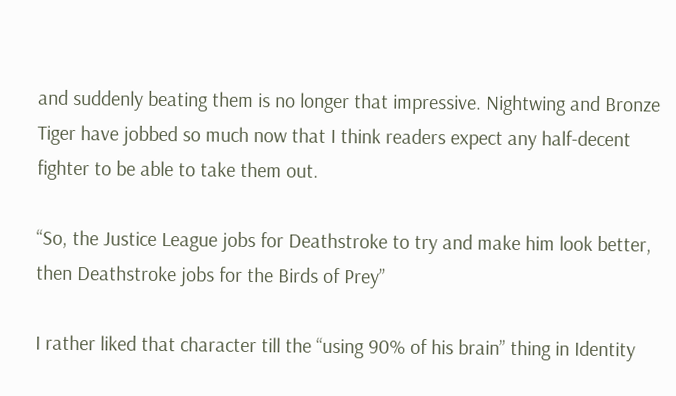and suddenly beating them is no longer that impressive. Nightwing and Bronze Tiger have jobbed so much now that I think readers expect any half-decent fighter to be able to take them out.

“So, the Justice League jobs for Deathstroke to try and make him look better, then Deathstroke jobs for the Birds of Prey”

I rather liked that character till the “using 90% of his brain” thing in Identity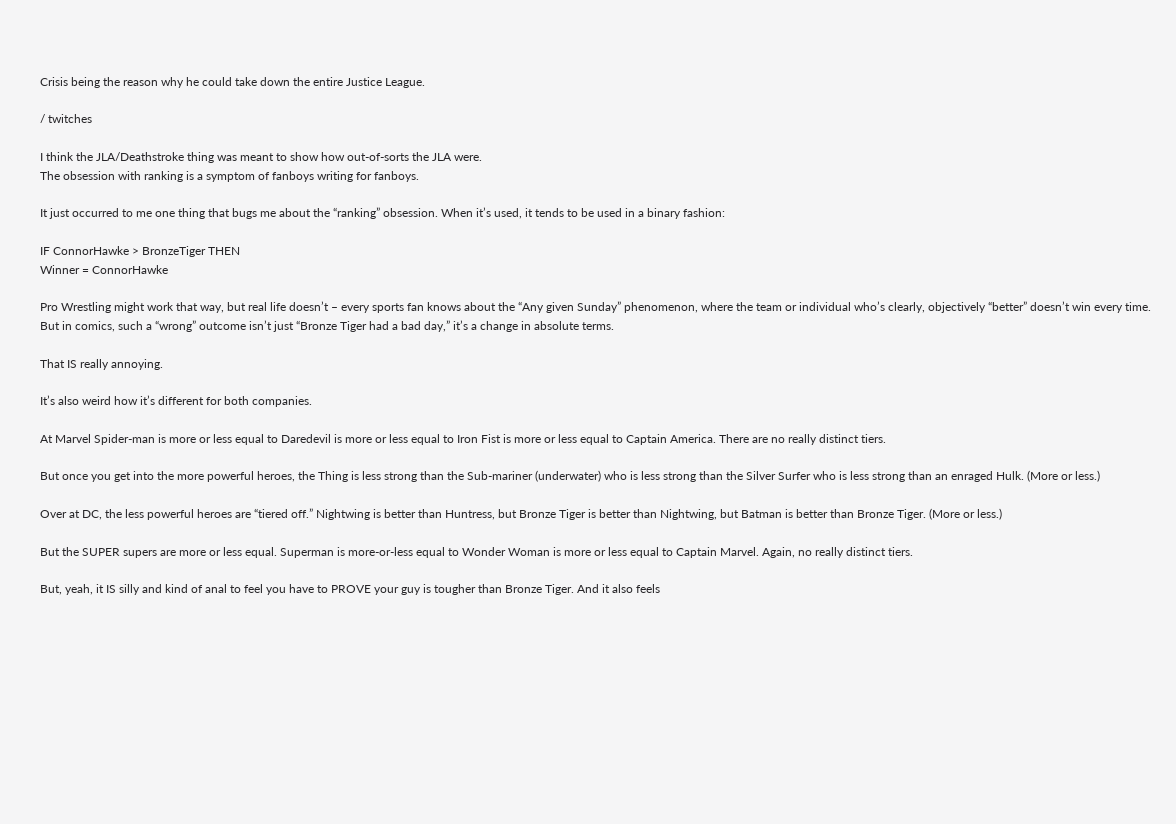Crisis being the reason why he could take down the entire Justice League.

/ twitches

I think the JLA/Deathstroke thing was meant to show how out-of-sorts the JLA were.
The obsession with ranking is a symptom of fanboys writing for fanboys.

It just occurred to me one thing that bugs me about the “ranking” obsession. When it’s used, it tends to be used in a binary fashion:

IF ConnorHawke > BronzeTiger THEN
Winner = ConnorHawke

Pro Wrestling might work that way, but real life doesn’t – every sports fan knows about the “Any given Sunday” phenomenon, where the team or individual who’s clearly, objectively “better” doesn’t win every time. But in comics, such a “wrong” outcome isn’t just “Bronze Tiger had a bad day,” it’s a change in absolute terms.

That IS really annoying.

It’s also weird how it’s different for both companies.

At Marvel Spider-man is more or less equal to Daredevil is more or less equal to Iron Fist is more or less equal to Captain America. There are no really distinct tiers.

But once you get into the more powerful heroes, the Thing is less strong than the Sub-mariner (underwater) who is less strong than the Silver Surfer who is less strong than an enraged Hulk. (More or less.)

Over at DC, the less powerful heroes are “tiered off.” Nightwing is better than Huntress, but Bronze Tiger is better than Nightwing, but Batman is better than Bronze Tiger. (More or less.)

But the SUPER supers are more or less equal. Superman is more-or-less equal to Wonder Woman is more or less equal to Captain Marvel. Again, no really distinct tiers.

But, yeah, it IS silly and kind of anal to feel you have to PROVE your guy is tougher than Bronze Tiger. And it also feels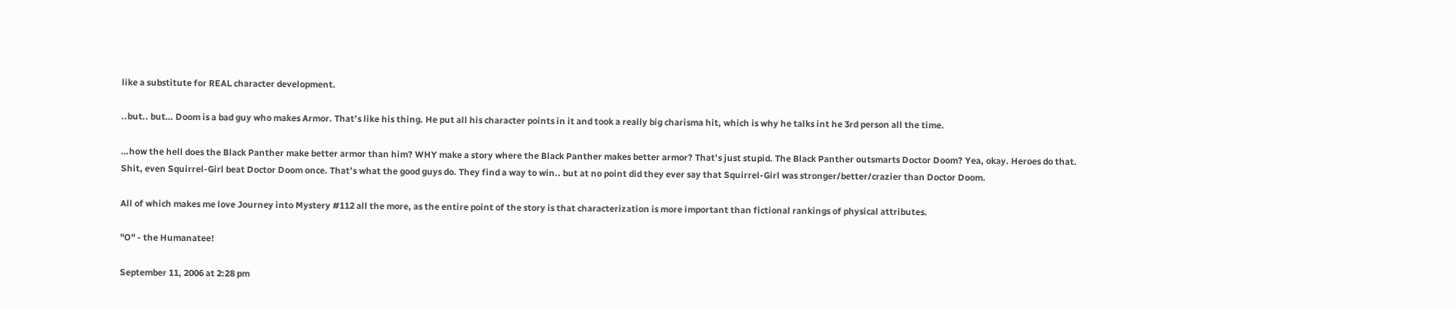like a substitute for REAL character development.

..but.. but… Doom is a bad guy who makes Armor. That’s like his thing. He put all his character points in it and took a really big charisma hit, which is why he talks int he 3rd person all the time.

…how the hell does the Black Panther make better armor than him? WHY make a story where the Black Panther makes better armor? That’s just stupid. The Black Panther outsmarts Doctor Doom? Yea, okay. Heroes do that. Shit, even Squirrel-Girl beat Doctor Doom once. That’s what the good guys do. They find a way to win.. but at no point did they ever say that Squirrel-Girl was stronger/better/crazier than Doctor Doom.

All of which makes me love Journey into Mystery #112 all the more, as the entire point of the story is that characterization is more important than fictional rankings of physical attributes.

"O" - the Humanatee!

September 11, 2006 at 2:28 pm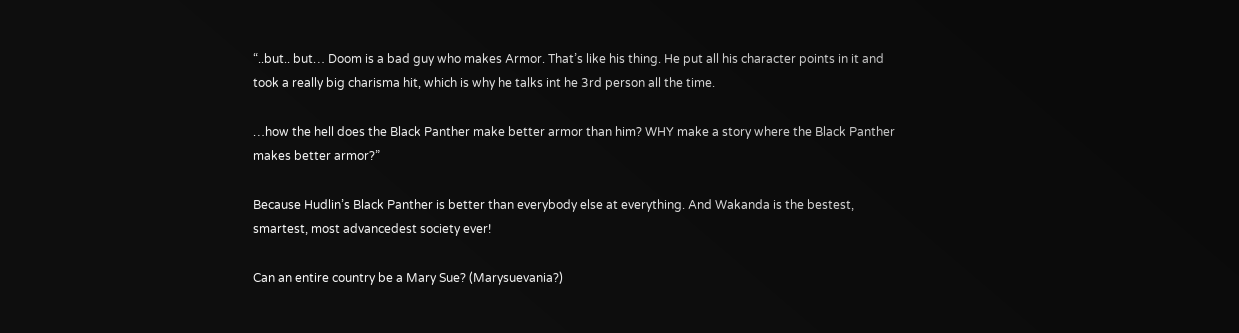“..but.. but… Doom is a bad guy who makes Armor. That’s like his thing. He put all his character points in it and took a really big charisma hit, which is why he talks int he 3rd person all the time.

…how the hell does the Black Panther make better armor than him? WHY make a story where the Black Panther makes better armor?”

Because Hudlin’s Black Panther is better than everybody else at everything. And Wakanda is the bestest, smartest, most advancedest society ever!

Can an entire country be a Mary Sue? (Marysuevania?)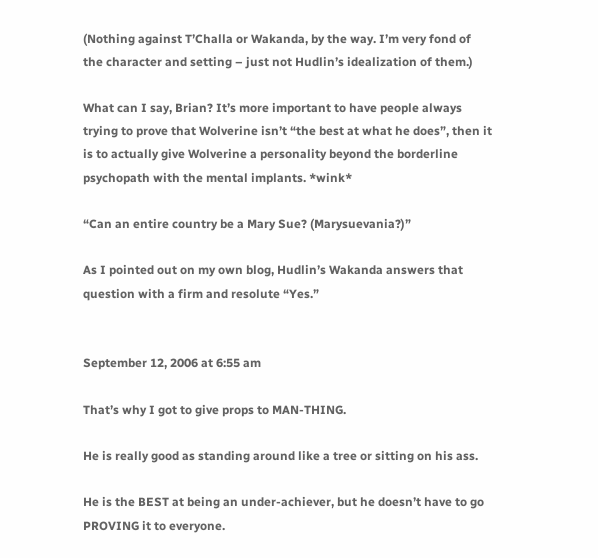(Nothing against T’Challa or Wakanda, by the way. I’m very fond of the character and setting – just not Hudlin’s idealization of them.)

What can I say, Brian? It’s more important to have people always trying to prove that Wolverine isn’t “the best at what he does”, then it is to actually give Wolverine a personality beyond the borderline psychopath with the mental implants. *wink*

“Can an entire country be a Mary Sue? (Marysuevania?)”

As I pointed out on my own blog, Hudlin’s Wakanda answers that question with a firm and resolute “Yes.”


September 12, 2006 at 6:55 am

That’s why I got to give props to MAN-THING.

He is really good as standing around like a tree or sitting on his ass.

He is the BEST at being an under-achiever, but he doesn’t have to go PROVING it to everyone.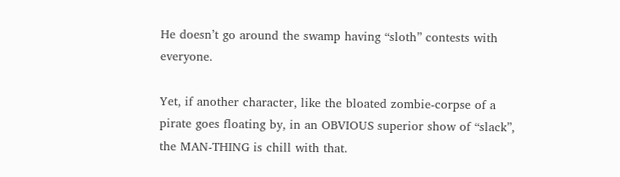He doesn’t go around the swamp having “sloth” contests with everyone.

Yet, if another character, like the bloated zombie-corpse of a pirate goes floating by, in an OBVIOUS superior show of “slack”, the MAN-THING is chill with that.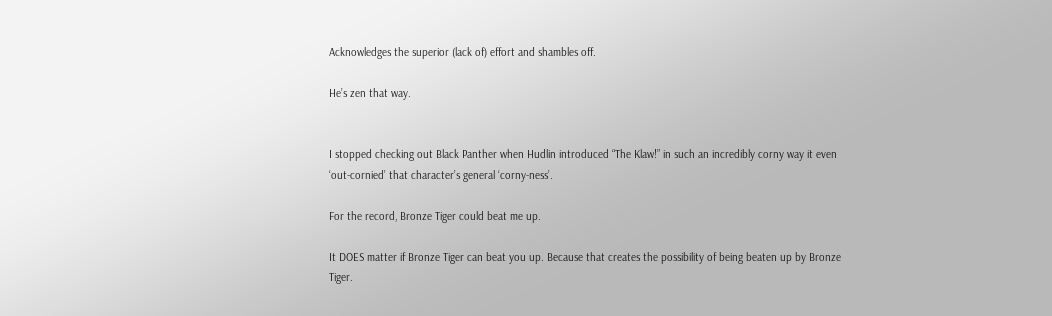Acknowledges the superior (lack of) effort and shambles off.

He’s zen that way.


I stopped checking out Black Panther when Hudlin introduced “The Klaw!” in such an incredibly corny way it even ‘out-cornied’ that character’s general ‘corny-ness’.

For the record, Bronze Tiger could beat me up.

It DOES matter if Bronze Tiger can beat you up. Because that creates the possibility of being beaten up by Bronze Tiger.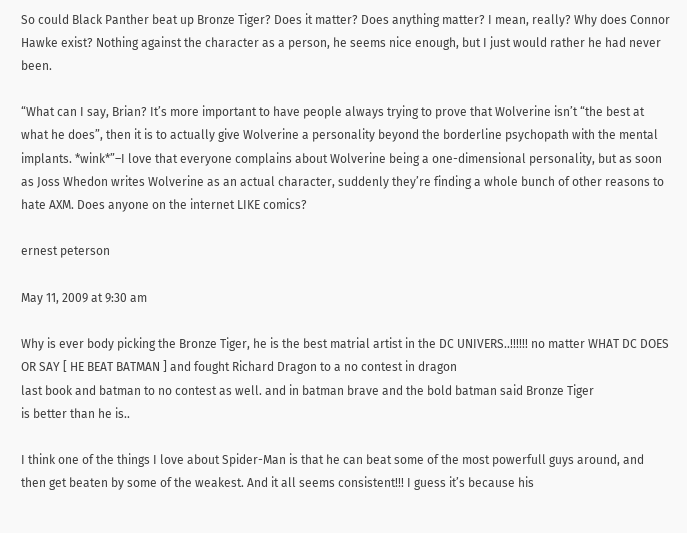So could Black Panther beat up Bronze Tiger? Does it matter? Does anything matter? I mean, really? Why does Connor Hawke exist? Nothing against the character as a person, he seems nice enough, but I just would rather he had never been.

“What can I say, Brian? It’s more important to have people always trying to prove that Wolverine isn’t “the best at what he does”, then it is to actually give Wolverine a personality beyond the borderline psychopath with the mental implants. *wink*”–I love that everyone complains about Wolverine being a one-dimensional personality, but as soon as Joss Whedon writes Wolverine as an actual character, suddenly they’re finding a whole bunch of other reasons to hate AXM. Does anyone on the internet LIKE comics?

ernest peterson

May 11, 2009 at 9:30 am

Why is ever body picking the Bronze Tiger, he is the best matrial artist in the DC UNIVERS..!!!!!! no matter WHAT DC DOES OR SAY [ HE BEAT BATMAN ] and fought Richard Dragon to a no contest in dragon
last book and batman to no contest as well. and in batman brave and the bold batman said Bronze Tiger
is better than he is..

I think one of the things I love about Spider-Man is that he can beat some of the most powerfull guys around, and then get beaten by some of the weakest. And it all seems consistent!!! I guess it’s because his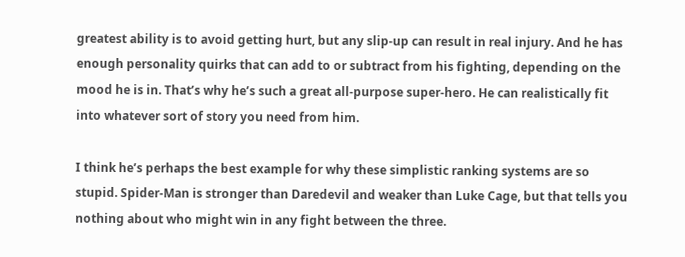greatest ability is to avoid getting hurt, but any slip-up can result in real injury. And he has enough personality quirks that can add to or subtract from his fighting, depending on the mood he is in. That’s why he’s such a great all-purpose super-hero. He can realistically fit into whatever sort of story you need from him.

I think he’s perhaps the best example for why these simplistic ranking systems are so stupid. Spider-Man is stronger than Daredevil and weaker than Luke Cage, but that tells you nothing about who might win in any fight between the three.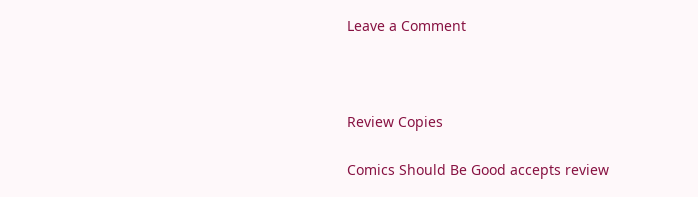Leave a Comment



Review Copies

Comics Should Be Good accepts review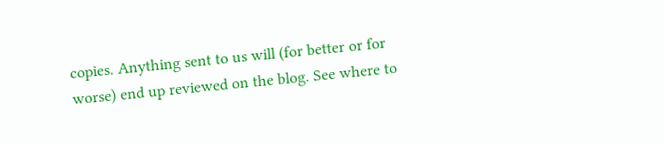copies. Anything sent to us will (for better or for worse) end up reviewed on the blog. See where to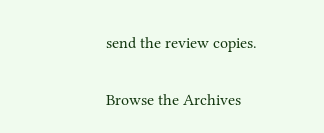send the review copies.

Browse the Archives